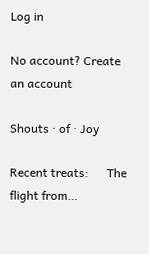Log in

No account? Create an account

Shouts · of · Joy

Recent treats:      The flight from…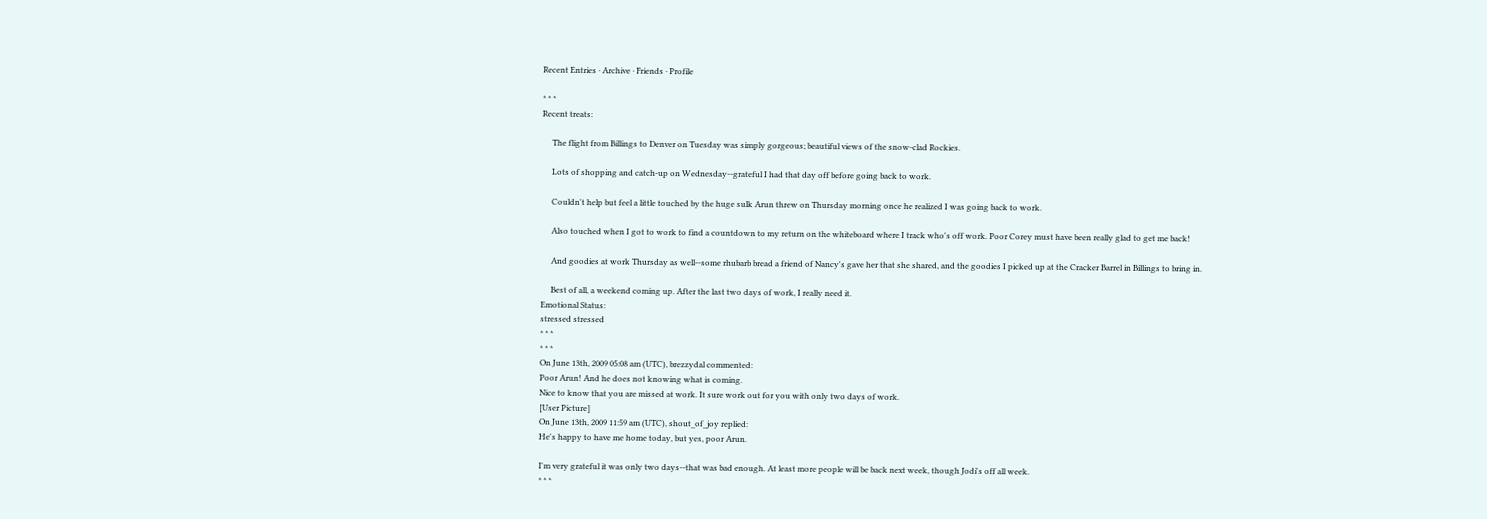Recent Entries · Archive · Friends · Profile

* * *
Recent treats:

     The flight from Billings to Denver on Tuesday was simply gorgeous; beautiful views of the snow-clad Rockies.

     Lots of shopping and catch-up on Wednesday--grateful I had that day off before going back to work.

     Couldn't help but feel a little touched by the huge sulk Arun threw on Thursday morning once he realized I was going back to work.

     Also touched when I got to work to find a countdown to my return on the whiteboard where I track who's off work. Poor Corey must have been really glad to get me back!

     And goodies at work Thursday as well--some rhubarb bread a friend of Nancy's gave her that she shared, and the goodies I picked up at the Cracker Barrel in Billings to bring in.

     Best of all, a weekend coming up. After the last two days of work, I really need it.
Emotional Status:
stressed stressed
* * *
* * *
On June 13th, 2009 05:08 am (UTC), brezzydal commented:
Poor Arun! And he does not knowing what is coming.
Nice to know that you are missed at work. It sure work out for you with only two days of work.
[User Picture]
On June 13th, 2009 11:59 am (UTC), shout_of_joy replied:
He's happy to have me home today, but yes, poor Arun.

I'm very grateful it was only two days--that was bad enough. At least more people will be back next week, though Jodi's off all week.
* * *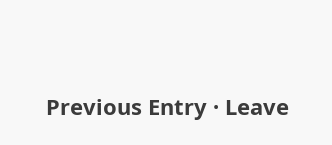Previous Entry · Leave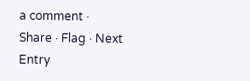a comment · Share · Flag · Next Entry